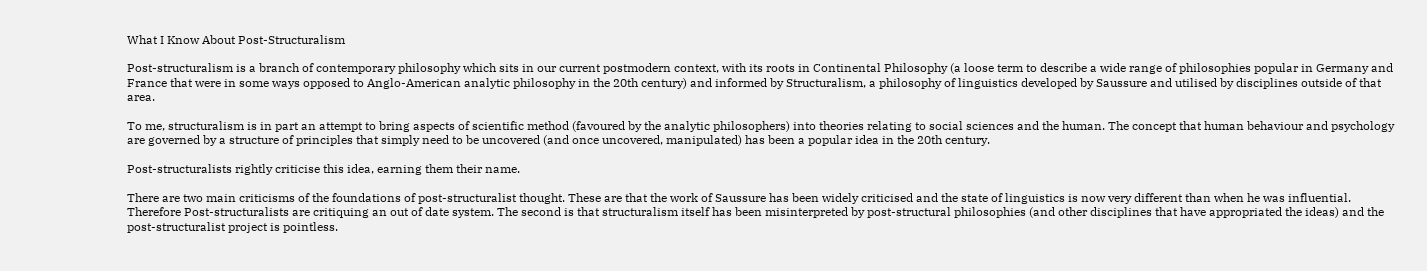What I Know About Post-Structuralism

Post-structuralism is a branch of contemporary philosophy which sits in our current postmodern context, with its roots in Continental Philosophy (a loose term to describe a wide range of philosophies popular in Germany and France that were in some ways opposed to Anglo-American analytic philosophy in the 20th century) and informed by Structuralism, a philosophy of linguistics developed by Saussure and utilised by disciplines outside of that area.

To me, structuralism is in part an attempt to bring aspects of scientific method (favoured by the analytic philosophers) into theories relating to social sciences and the human. The concept that human behaviour and psychology are governed by a structure of principles that simply need to be uncovered (and once uncovered, manipulated) has been a popular idea in the 20th century.

Post-structuralists rightly criticise this idea, earning them their name.

There are two main criticisms of the foundations of post-structuralist thought. These are that the work of Saussure has been widely criticised and the state of linguistics is now very different than when he was influential. Therefore Post-structuralists are critiquing an out of date system. The second is that structuralism itself has been misinterpreted by post-structural philosophies (and other disciplines that have appropriated the ideas) and the post-structuralist project is pointless.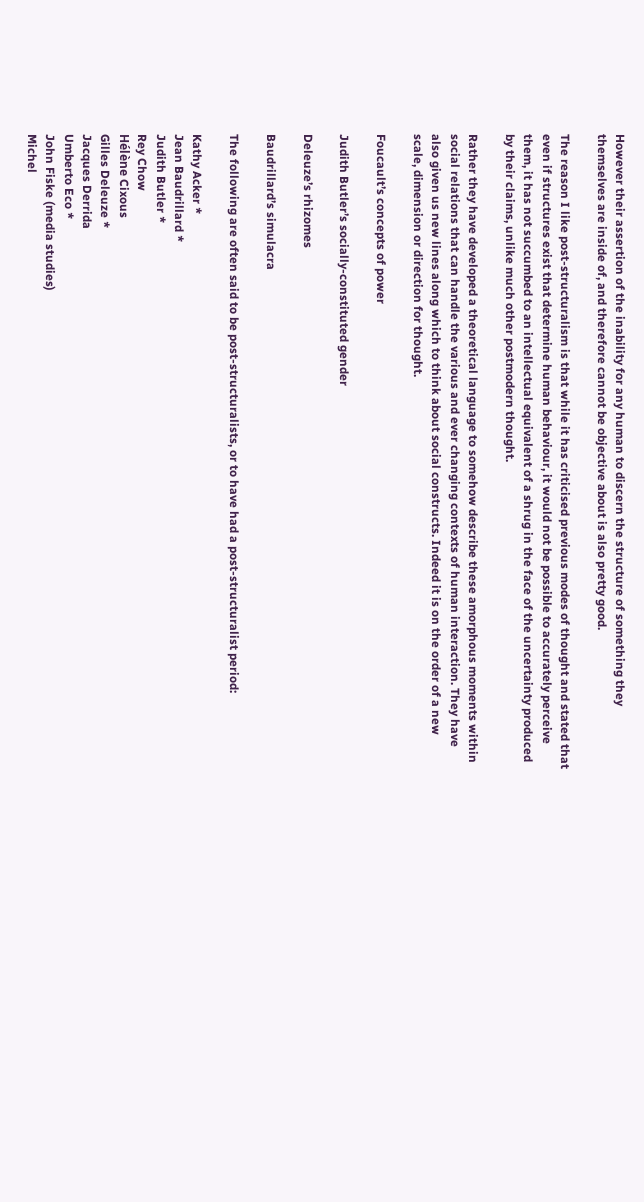However their assertion of the inability for any human to discern the structure of something they themselves are inside of, and therefore cannot be objective about is also pretty good.

The reason I like post-structuralism is that while it has criticised previous modes of thought and stated that even if structures exist that determine human behaviour, it would not be possible to accurately perceive them, it has not succumbed to an intellectual equivalent of a shrug in the face of the uncertainty produced by their claims, unlike much other postmodern thought.

Rather they have developed a theoretical language to somehow describe these amorphous moments within social relations that can handle the various and ever changing contexts of human interaction. They have also given us new lines along which to think about social constructs. Indeed it is on the order of a new scale, dimension or direction for thought.

Foucault’s concepts of power

Judith Butler’s socially-constituted gender

Deleuze’s rhizomes

Baudrillard’s simulacra

The following are often said to be post-structuralists, or to have had a post-structuralist period:

Kathy Acker *
Jean Baudrillard *
Judith Butler *
Rey Chow
Hélène Cixous
Gilles Deleuze *
Jacques Derrida
Umberto Eco *
John Fiske (media studies)
Michel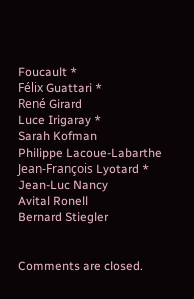Foucault *
Félix Guattari *
René Girard
Luce Irigaray *
Sarah Kofman
Philippe Lacoue-Labarthe
Jean-François Lyotard *
Jean-Luc Nancy
Avital Ronell
Bernard Stiegler


Comments are closed.